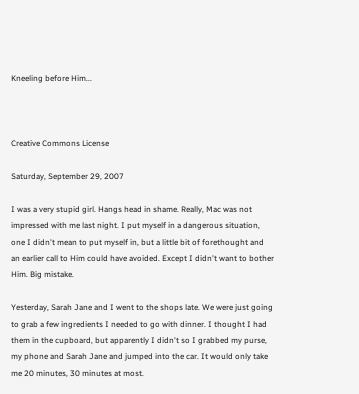Kneeling before Him...



Creative Commons License

Saturday, September 29, 2007

I was a very stupid girl. Hangs head in shame. Really, Mac was not impressed with me last night. I put myself in a dangerous situation, one I didn't mean to put myself in, but a little bit of forethought and an earlier call to Him could have avoided. Except I didn't want to bother Him. Big mistake.

Yesterday, Sarah Jane and I went to the shops late. We were just going to grab a few ingredients I needed to go with dinner. I thought I had them in the cupboard, but apparently I didn't so I grabbed my purse, my phone and Sarah Jane and jumped into the car. It would only take me 20 minutes, 30 minutes at most.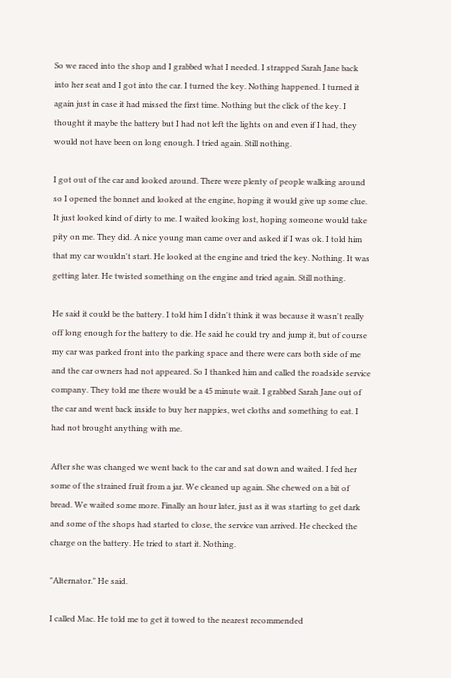So we raced into the shop and I grabbed what I needed. I strapped Sarah Jane back into her seat and I got into the car. I turned the key. Nothing happened. I turned it again just in case it had missed the first time. Nothing but the click of the key. I thought it maybe the battery but I had not left the lights on and even if I had, they would not have been on long enough. I tried again. Still nothing.

I got out of the car and looked around. There were plenty of people walking around so I opened the bonnet and looked at the engine, hoping it would give up some clue. It just looked kind of dirty to me. I waited looking lost, hoping someone would take pity on me. They did. A nice young man came over and asked if I was ok. I told him that my car wouldn't start. He looked at the engine and tried the key. Nothing. It was getting later. He twisted something on the engine and tried again. Still nothing.

He said it could be the battery. I told him I didn't think it was because it wasn't really off long enough for the battery to die. He said he could try and jump it, but of course my car was parked front into the parking space and there were cars both side of me and the car owners had not appeared. So I thanked him and called the roadside service company. They told me there would be a 45 minute wait. I grabbed Sarah Jane out of the car and went back inside to buy her nappies, wet cloths and something to eat. I had not brought anything with me.

After she was changed we went back to the car and sat down and waited. I fed her some of the strained fruit from a jar. We cleaned up again. She chewed on a bit of bread. We waited some more. Finally an hour later, just as it was starting to get dark and some of the shops had started to close, the service van arrived. He checked the charge on the battery. He tried to start it. Nothing.

"Alternator." He said.

I called Mac. He told me to get it towed to the nearest recommended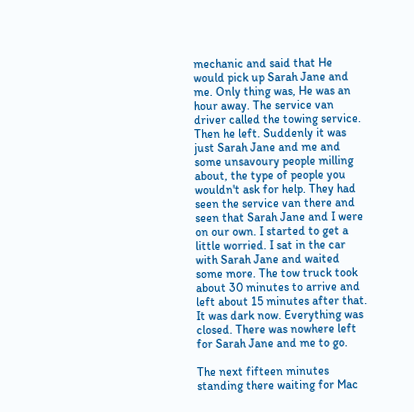mechanic and said that He would pick up Sarah Jane and me. Only thing was, He was an hour away. The service van driver called the towing service. Then he left. Suddenly it was just Sarah Jane and me and some unsavoury people milling about, the type of people you wouldn't ask for help. They had seen the service van there and seen that Sarah Jane and I were on our own. I started to get a little worried. I sat in the car with Sarah Jane and waited some more. The tow truck took about 30 minutes to arrive and left about 15 minutes after that. It was dark now. Everything was closed. There was nowhere left for Sarah Jane and me to go.

The next fifteen minutes standing there waiting for Mac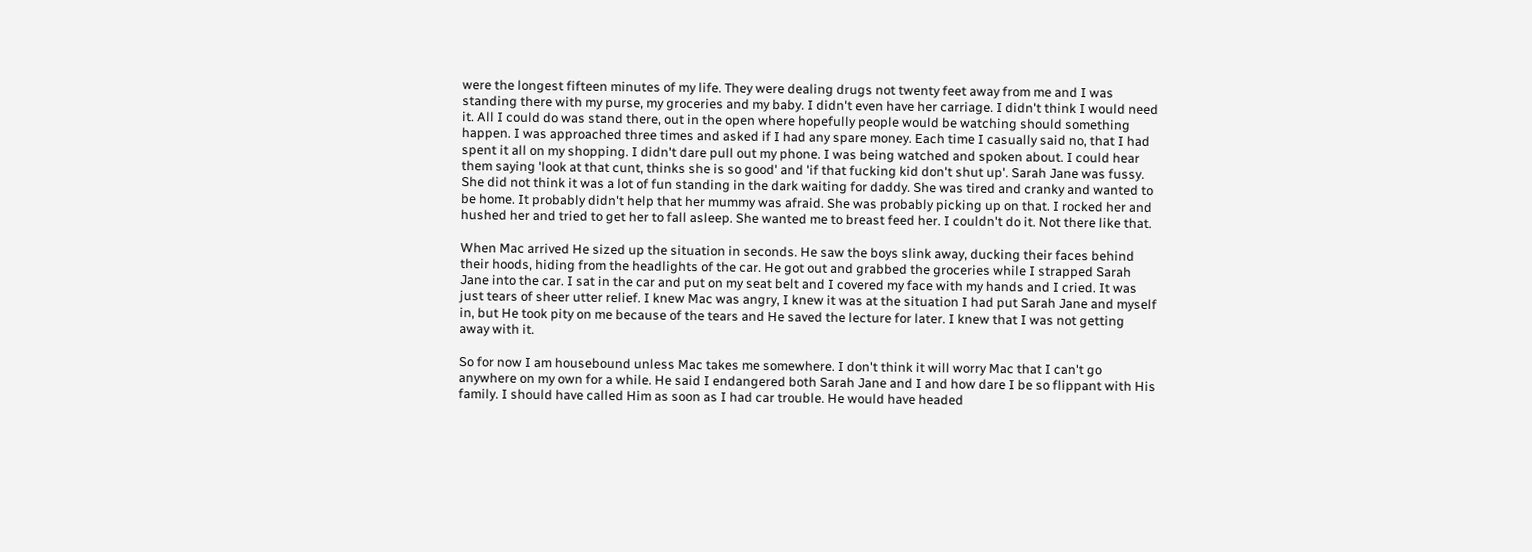were the longest fifteen minutes of my life. They were dealing drugs not twenty feet away from me and I was standing there with my purse, my groceries and my baby. I didn't even have her carriage. I didn't think I would need it. All I could do was stand there, out in the open where hopefully people would be watching should something happen. I was approached three times and asked if I had any spare money. Each time I casually said no, that I had spent it all on my shopping. I didn't dare pull out my phone. I was being watched and spoken about. I could hear them saying 'look at that cunt, thinks she is so good' and 'if that fucking kid don't shut up'. Sarah Jane was fussy. She did not think it was a lot of fun standing in the dark waiting for daddy. She was tired and cranky and wanted to be home. It probably didn't help that her mummy was afraid. She was probably picking up on that. I rocked her and hushed her and tried to get her to fall asleep. She wanted me to breast feed her. I couldn't do it. Not there like that.

When Mac arrived He sized up the situation in seconds. He saw the boys slink away, ducking their faces behind their hoods, hiding from the headlights of the car. He got out and grabbed the groceries while I strapped Sarah Jane into the car. I sat in the car and put on my seat belt and I covered my face with my hands and I cried. It was just tears of sheer utter relief. I knew Mac was angry, I knew it was at the situation I had put Sarah Jane and myself in, but He took pity on me because of the tears and He saved the lecture for later. I knew that I was not getting away with it.

So for now I am housebound unless Mac takes me somewhere. I don't think it will worry Mac that I can't go anywhere on my own for a while. He said I endangered both Sarah Jane and I and how dare I be so flippant with His family. I should have called Him as soon as I had car trouble. He would have headed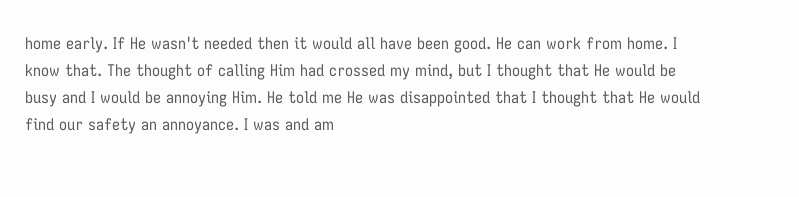home early. If He wasn't needed then it would all have been good. He can work from home. I know that. The thought of calling Him had crossed my mind, but I thought that He would be busy and I would be annoying Him. He told me He was disappointed that I thought that He would find our safety an annoyance. I was and am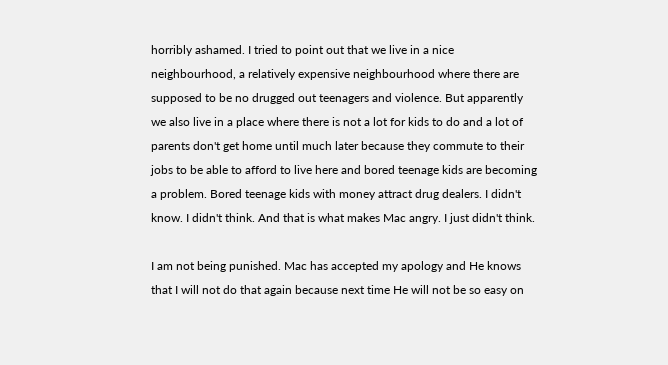horribly ashamed. I tried to point out that we live in a nice neighbourhood, a relatively expensive neighbourhood where there are supposed to be no drugged out teenagers and violence. But apparently we also live in a place where there is not a lot for kids to do and a lot of parents don't get home until much later because they commute to their jobs to be able to afford to live here and bored teenage kids are becoming a problem. Bored teenage kids with money attract drug dealers. I didn't know. I didn't think. And that is what makes Mac angry. I just didn't think.

I am not being punished. Mac has accepted my apology and He knows that I will not do that again because next time He will not be so easy on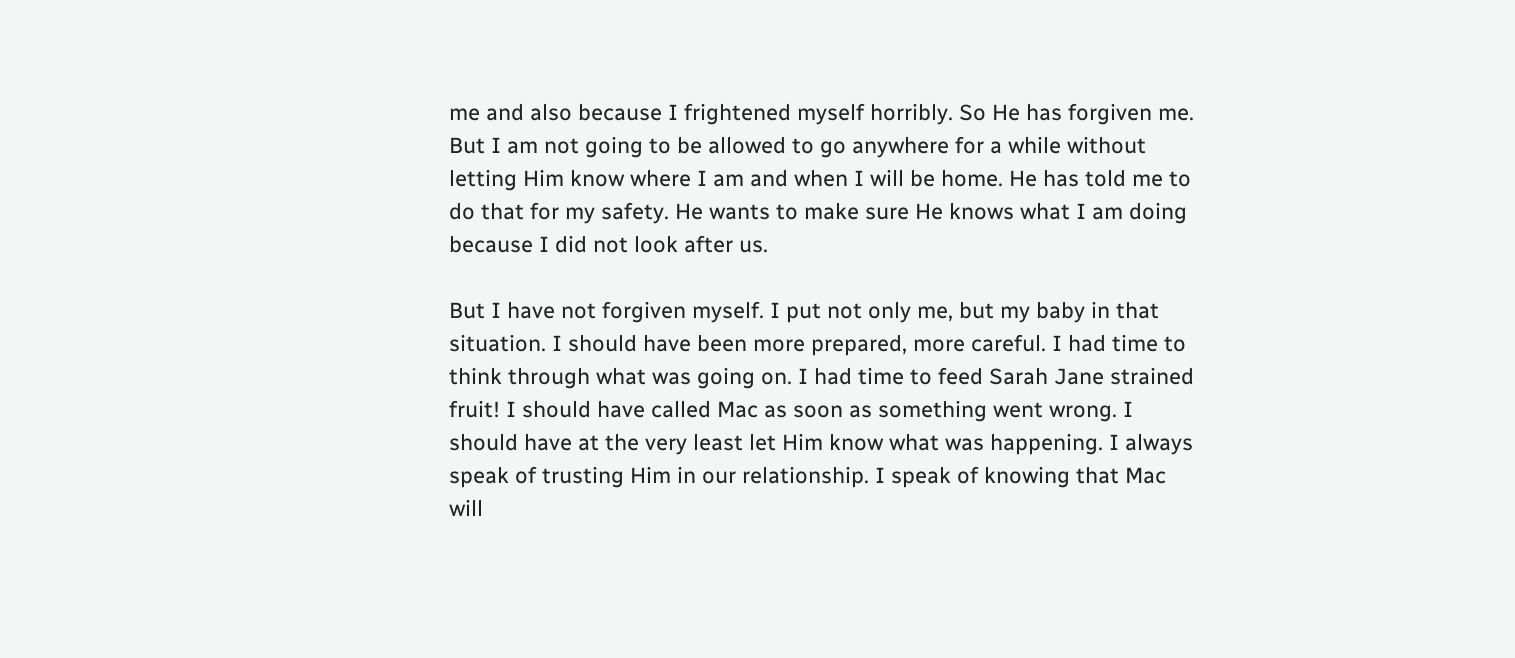me and also because I frightened myself horribly. So He has forgiven me. But I am not going to be allowed to go anywhere for a while without letting Him know where I am and when I will be home. He has told me to do that for my safety. He wants to make sure He knows what I am doing because I did not look after us.

But I have not forgiven myself. I put not only me, but my baby in that situation. I should have been more prepared, more careful. I had time to think through what was going on. I had time to feed Sarah Jane strained fruit! I should have called Mac as soon as something went wrong. I should have at the very least let Him know what was happening. I always speak of trusting Him in our relationship. I speak of knowing that Mac will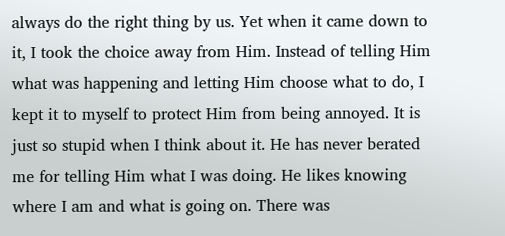always do the right thing by us. Yet when it came down to it, I took the choice away from Him. Instead of telling Him what was happening and letting Him choose what to do, I kept it to myself to protect Him from being annoyed. It is just so stupid when I think about it. He has never berated me for telling Him what I was doing. He likes knowing where I am and what is going on. There was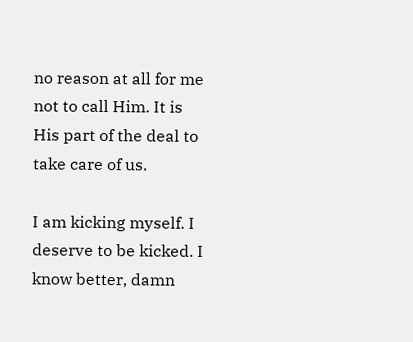no reason at all for me not to call Him. It is His part of the deal to take care of us.

I am kicking myself. I deserve to be kicked. I know better, damn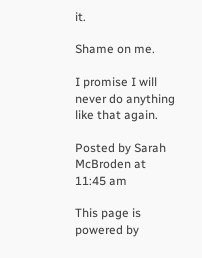it.

Shame on me.

I promise I will never do anything like that again.

Posted by Sarah McBroden at 11:45 am

This page is powered by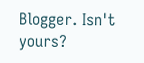Blogger. Isn't yours?